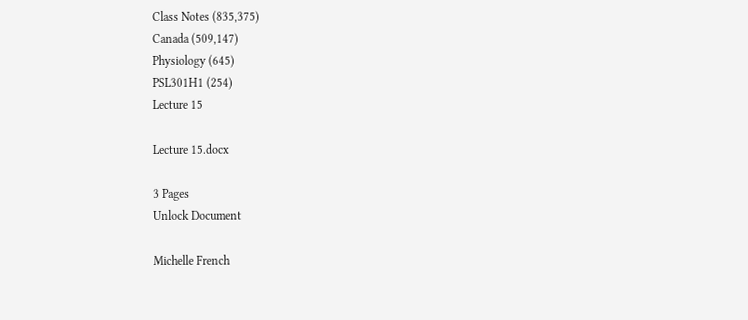Class Notes (835,375)
Canada (509,147)
Physiology (645)
PSL301H1 (254)
Lecture 15

Lecture 15.docx

3 Pages
Unlock Document

Michelle French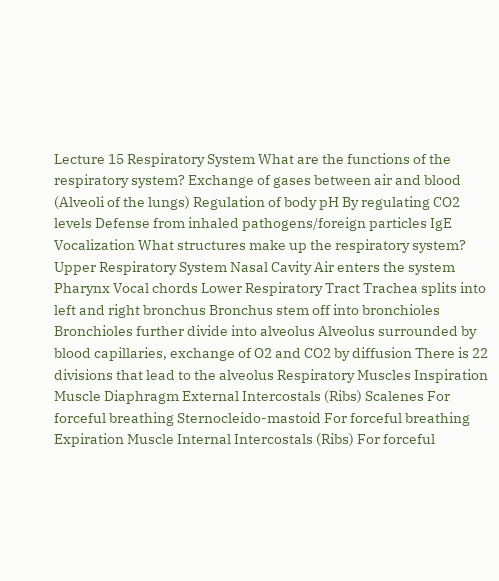Lecture 15 Respiratory System What are the functions of the respiratory system? Exchange of gases between air and blood (Alveoli of the lungs) Regulation of body pH By regulating CO2 levels Defense from inhaled pathogens/foreign particles IgE Vocalization What structures make up the respiratory system? Upper Respiratory System Nasal Cavity Air enters the system Pharynx Vocal chords Lower Respiratory Tract Trachea splits into left and right bronchus Bronchus stem off into bronchioles Bronchioles further divide into alveolus Alveolus surrounded by blood capillaries, exchange of O2 and CO2 by diffusion There is 22 divisions that lead to the alveolus Respiratory Muscles Inspiration Muscle Diaphragm External Intercostals (Ribs) Scalenes For forceful breathing Sternocleido-mastoid For forceful breathing Expiration Muscle Internal Intercostals (Ribs) For forceful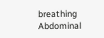breathing Abdominal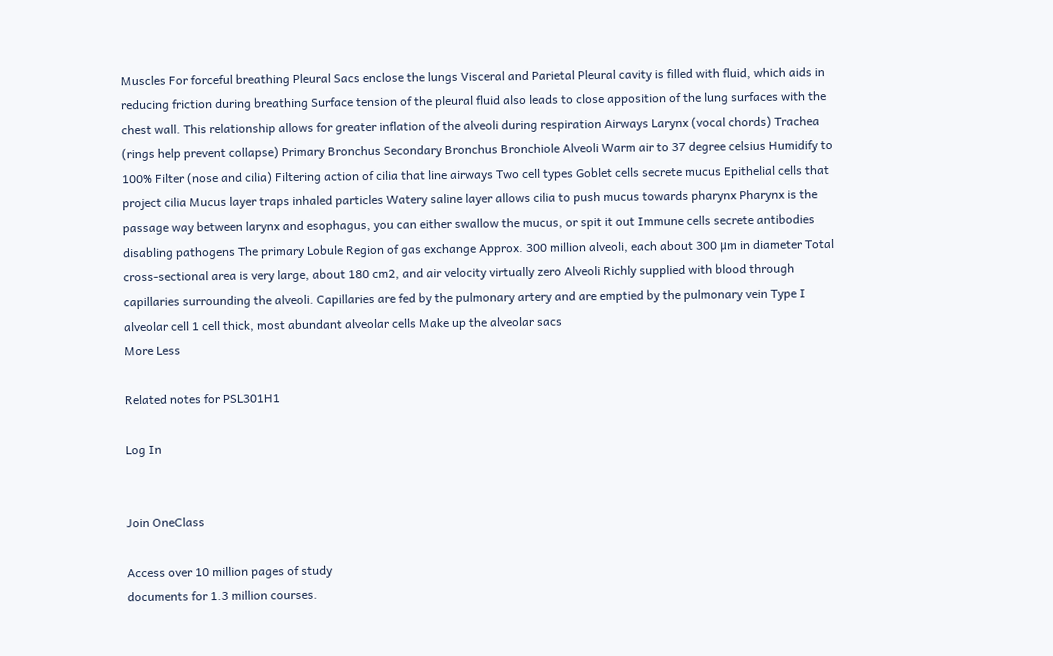Muscles For forceful breathing Pleural Sacs enclose the lungs Visceral and Parietal Pleural cavity is filled with fluid, which aids in reducing friction during breathing Surface tension of the pleural fluid also leads to close apposition of the lung surfaces with the chest wall. This relationship allows for greater inflation of the alveoli during respiration Airways Larynx (vocal chords) Trachea (rings help prevent collapse) Primary Bronchus Secondary Bronchus Bronchiole Alveoli Warm air to 37 degree celsius Humidify to 100% Filter (nose and cilia) Filtering action of cilia that line airways Two cell types Goblet cells secrete mucus Epithelial cells that project cilia Mucus layer traps inhaled particles Watery saline layer allows cilia to push mucus towards pharynx Pharynx is the passage way between larynx and esophagus, you can either swallow the mucus, or spit it out Immune cells secrete antibodies disabling pathogens The primary Lobule Region of gas exchange Approx. 300 million alveoli, each about 300 μm in diameter Total cross-sectional area is very large, about 180 cm2, and air velocity virtually zero Alveoli Richly supplied with blood through capillaries surrounding the alveoli. Capillaries are fed by the pulmonary artery and are emptied by the pulmonary vein Type I alveolar cell 1 cell thick, most abundant alveolar cells Make up the alveolar sacs
More Less

Related notes for PSL301H1

Log In


Join OneClass

Access over 10 million pages of study
documents for 1.3 million courses.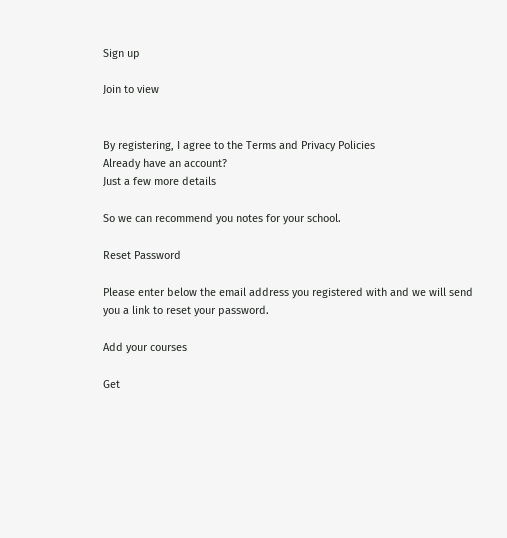Sign up

Join to view


By registering, I agree to the Terms and Privacy Policies
Already have an account?
Just a few more details

So we can recommend you notes for your school.

Reset Password

Please enter below the email address you registered with and we will send you a link to reset your password.

Add your courses

Get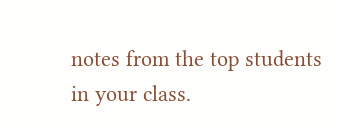notes from the top students in your class.